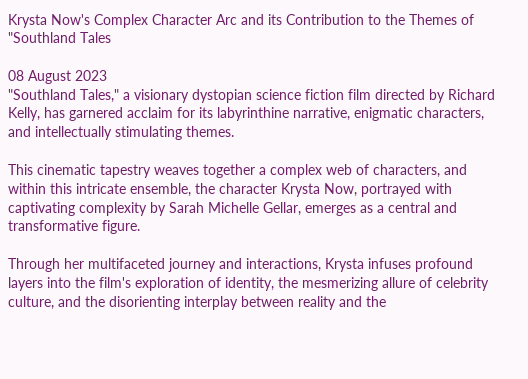Krysta Now's Complex Character Arc and its Contribution to the Themes of "Southland Tales

08 August 2023
"Southland Tales," a visionary dystopian science fiction film directed by Richard Kelly, has garnered acclaim for its labyrinthine narrative, enigmatic characters, and intellectually stimulating themes.

This cinematic tapestry weaves together a complex web of characters, and within this intricate ensemble, the character Krysta Now, portrayed with captivating complexity by Sarah Michelle Gellar, emerges as a central and transformative figure.

Through her multifaceted journey and interactions, Krysta infuses profound layers into the film's exploration of identity, the mesmerizing allure of celebrity culture, and the disorienting interplay between reality and the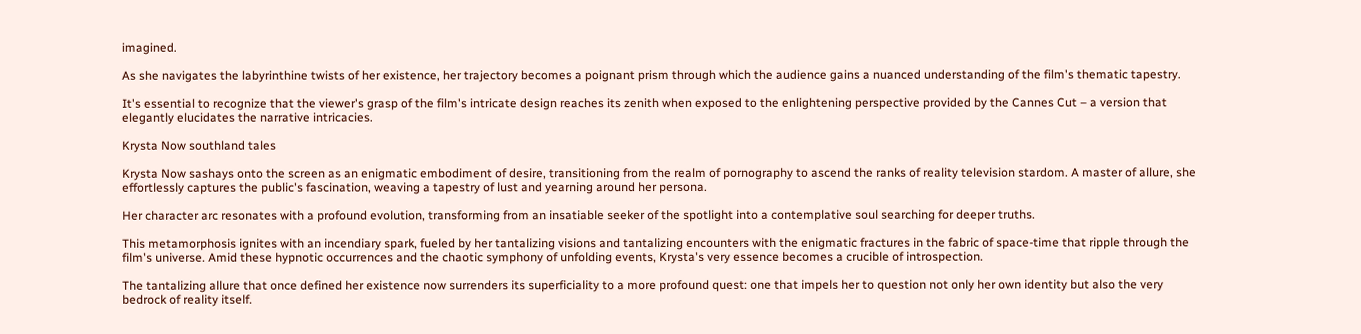imagined.

As she navigates the labyrinthine twists of her existence, her trajectory becomes a poignant prism through which the audience gains a nuanced understanding of the film's thematic tapestry.

It's essential to recognize that the viewer's grasp of the film's intricate design reaches its zenith when exposed to the enlightening perspective provided by the Cannes Cut – a version that elegantly elucidates the narrative intricacies.

Krysta Now southland tales

Krysta Now sashays onto the screen as an enigmatic embodiment of desire, transitioning from the realm of pornography to ascend the ranks of reality television stardom. A master of allure, she effortlessly captures the public's fascination, weaving a tapestry of lust and yearning around her persona.

Her character arc resonates with a profound evolution, transforming from an insatiable seeker of the spotlight into a contemplative soul searching for deeper truths.

This metamorphosis ignites with an incendiary spark, fueled by her tantalizing visions and tantalizing encounters with the enigmatic fractures in the fabric of space-time that ripple through the film's universe. Amid these hypnotic occurrences and the chaotic symphony of unfolding events, Krysta's very essence becomes a crucible of introspection.

The tantalizing allure that once defined her existence now surrenders its superficiality to a more profound quest: one that impels her to question not only her own identity but also the very bedrock of reality itself.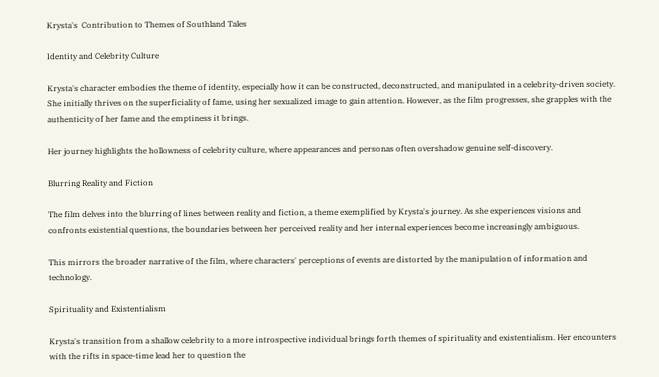Krysta's  Contribution to Themes of Southland Tales

Identity and Celebrity Culture

Krysta's character embodies the theme of identity, especially how it can be constructed, deconstructed, and manipulated in a celebrity-driven society. She initially thrives on the superficiality of fame, using her sexualized image to gain attention. However, as the film progresses, she grapples with the authenticity of her fame and the emptiness it brings.

Her journey highlights the hollowness of celebrity culture, where appearances and personas often overshadow genuine self-discovery.

Blurring Reality and Fiction

The film delves into the blurring of lines between reality and fiction, a theme exemplified by Krysta's journey. As she experiences visions and confronts existential questions, the boundaries between her perceived reality and her internal experiences become increasingly ambiguous.

This mirrors the broader narrative of the film, where characters' perceptions of events are distorted by the manipulation of information and technology.

Spirituality and Existentialism

Krysta's transition from a shallow celebrity to a more introspective individual brings forth themes of spirituality and existentialism. Her encounters with the rifts in space-time lead her to question the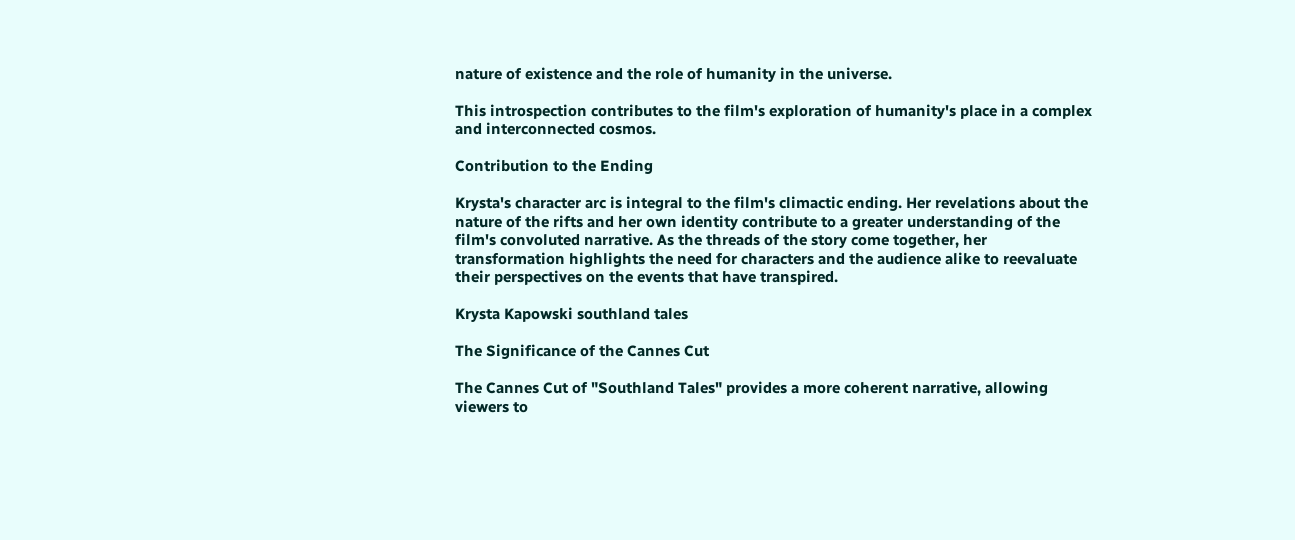nature of existence and the role of humanity in the universe.

This introspection contributes to the film's exploration of humanity's place in a complex and interconnected cosmos.

Contribution to the Ending

Krysta's character arc is integral to the film's climactic ending. Her revelations about the nature of the rifts and her own identity contribute to a greater understanding of the film's convoluted narrative. As the threads of the story come together, her transformation highlights the need for characters and the audience alike to reevaluate their perspectives on the events that have transpired.

Krysta Kapowski southland tales

The Significance of the Cannes Cut

The Cannes Cut of "Southland Tales" provides a more coherent narrative, allowing viewers to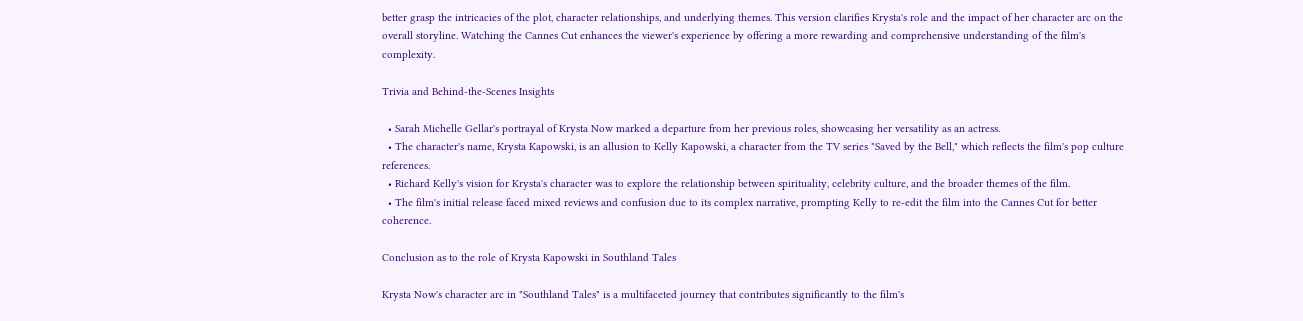better grasp the intricacies of the plot, character relationships, and underlying themes. This version clarifies Krysta's role and the impact of her character arc on the overall storyline. Watching the Cannes Cut enhances the viewer's experience by offering a more rewarding and comprehensive understanding of the film's complexity.

Trivia and Behind-the-Scenes Insights

  • Sarah Michelle Gellar's portrayal of Krysta Now marked a departure from her previous roles, showcasing her versatility as an actress.
  • The character's name, Krysta Kapowski, is an allusion to Kelly Kapowski, a character from the TV series "Saved by the Bell," which reflects the film's pop culture references.
  • Richard Kelly's vision for Krysta's character was to explore the relationship between spirituality, celebrity culture, and the broader themes of the film.
  • The film's initial release faced mixed reviews and confusion due to its complex narrative, prompting Kelly to re-edit the film into the Cannes Cut for better coherence.

Conclusion as to the role of Krysta Kapowski in Southland Tales

Krysta Now's character arc in "Southland Tales" is a multifaceted journey that contributes significantly to the film's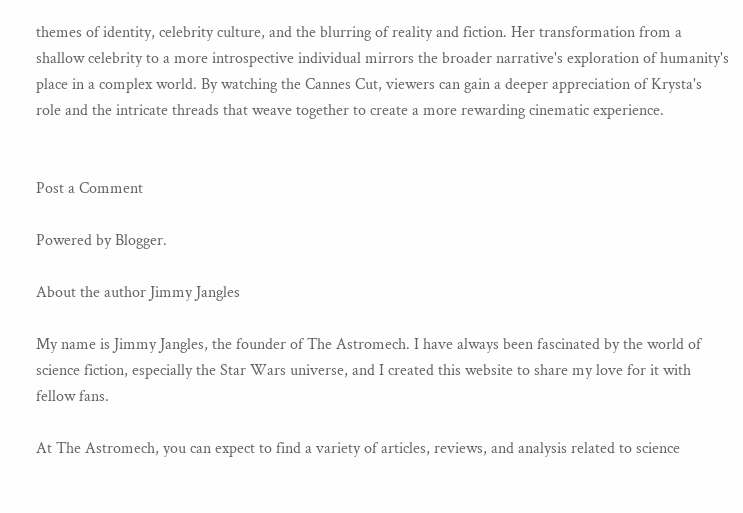themes of identity, celebrity culture, and the blurring of reality and fiction. Her transformation from a shallow celebrity to a more introspective individual mirrors the broader narrative's exploration of humanity's place in a complex world. By watching the Cannes Cut, viewers can gain a deeper appreciation of Krysta's role and the intricate threads that weave together to create a more rewarding cinematic experience.


Post a Comment

Powered by Blogger.

About the author Jimmy Jangles

My name is Jimmy Jangles, the founder of The Astromech. I have always been fascinated by the world of science fiction, especially the Star Wars universe, and I created this website to share my love for it with fellow fans.

At The Astromech, you can expect to find a variety of articles, reviews, and analysis related to science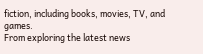fiction, including books, movies, TV, and games.
From exploring the latest news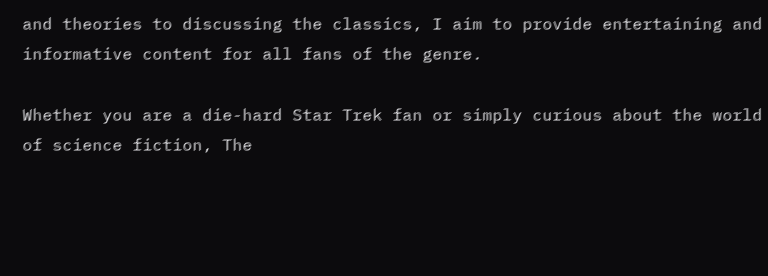and theories to discussing the classics, I aim to provide entertaining and informative content for all fans of the genre.

Whether you are a die-hard Star Trek fan or simply curious about the world of science fiction, The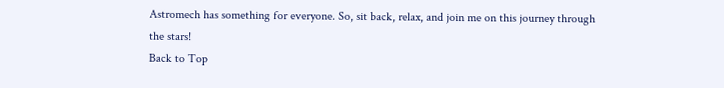Astromech has something for everyone. So, sit back, relax, and join me on this journey through the stars!
Back to Top